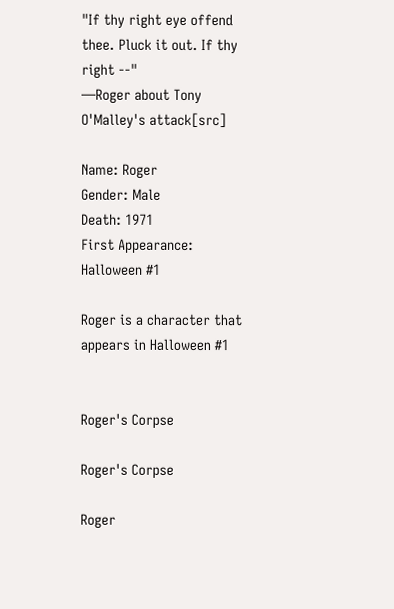"If thy right eye offend thee. Pluck it out. If thy right --"
―Roger about Tony O'Malley's attack[src]

Name: Roger
Gender: Male
Death: 1971
First Appearance: Halloween #1

Roger is a character that appears in Halloween #1


Roger's Corpse

Roger's Corpse

Roger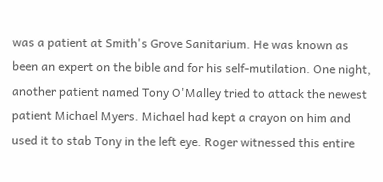was a patient at Smith's Grove Sanitarium. He was known as been an expert on the bible and for his self-mutilation. One night, another patient named Tony O'Malley tried to attack the newest patient Michael Myers. Michael had kept a crayon on him and used it to stab Tony in the left eye. Roger witnessed this entire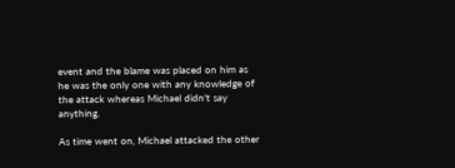event and the blame was placed on him as he was the only one with any knowledge of the attack whereas Michael didn't say anything.

As time went on, Michael attacked the other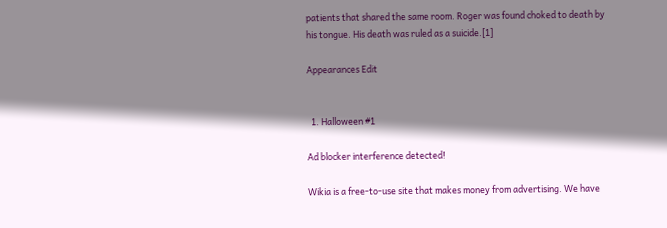patients that shared the same room. Roger was found choked to death by his tongue. His death was ruled as a suicide.[1]

Appearances Edit


  1. Halloween #1

Ad blocker interference detected!

Wikia is a free-to-use site that makes money from advertising. We have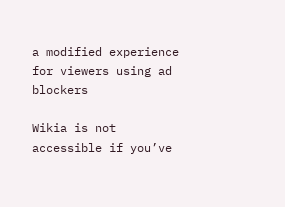a modified experience for viewers using ad blockers

Wikia is not accessible if you’ve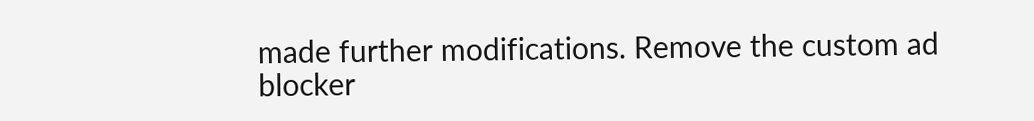made further modifications. Remove the custom ad blocker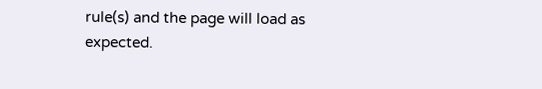rule(s) and the page will load as expected.